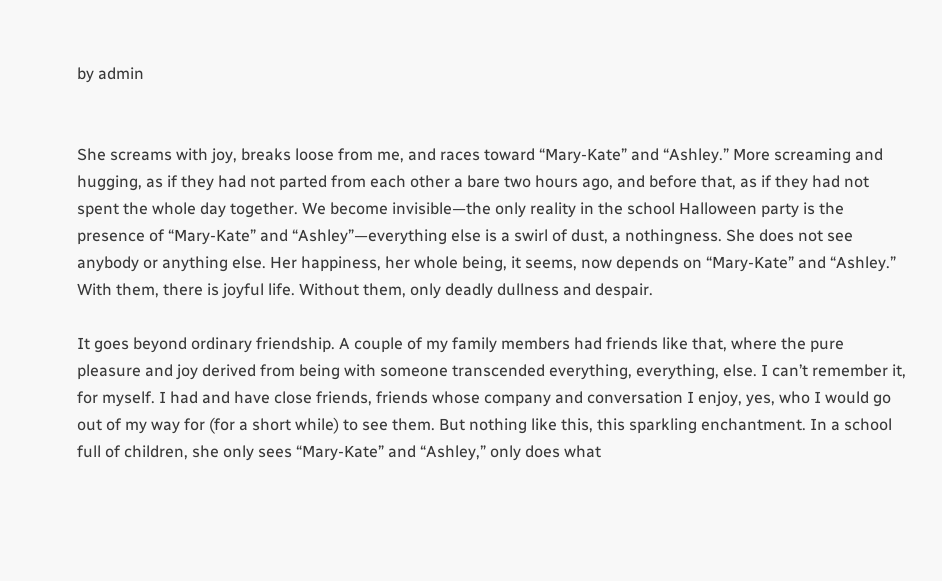by admin


She screams with joy, breaks loose from me, and races toward “Mary-Kate” and “Ashley.” More screaming and hugging, as if they had not parted from each other a bare two hours ago, and before that, as if they had not spent the whole day together. We become invisible—the only reality in the school Halloween party is the presence of “Mary-Kate” and “Ashley”—everything else is a swirl of dust, a nothingness. She does not see anybody or anything else. Her happiness, her whole being, it seems, now depends on “Mary-Kate” and “Ashley.” With them, there is joyful life. Without them, only deadly dullness and despair.

It goes beyond ordinary friendship. A couple of my family members had friends like that, where the pure pleasure and joy derived from being with someone transcended everything, everything, else. I can’t remember it, for myself. I had and have close friends, friends whose company and conversation I enjoy, yes, who I would go out of my way for (for a short while) to see them. But nothing like this, this sparkling enchantment. In a school full of children, she only sees “Mary-Kate” and “Ashley,” only does what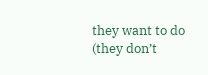they want to do (they don’t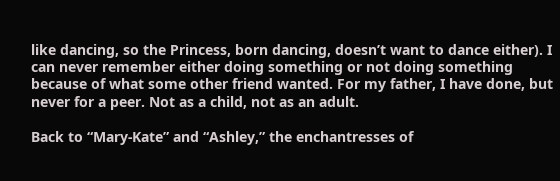like dancing, so the Princess, born dancing, doesn’t want to dance either). I can never remember either doing something or not doing something because of what some other friend wanted. For my father, I have done, but never for a peer. Not as a child, not as an adult.

Back to “Mary-Kate” and “Ashley,” the enchantresses of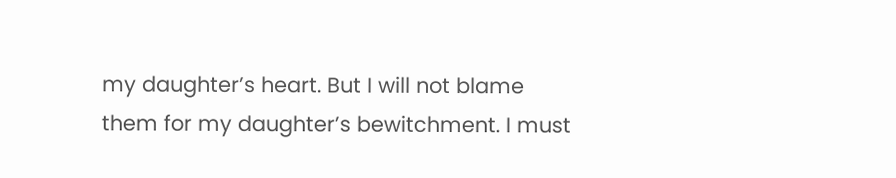my daughter’s heart. But I will not blame them for my daughter’s bewitchment. I must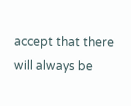accept that there will always be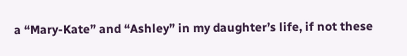a “Mary-Kate” and “Ashley” in my daughter’s life, if not these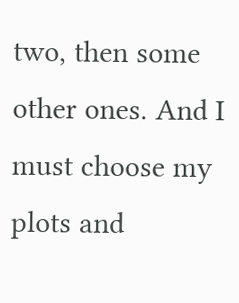two, then some other ones. And I must choose my plots and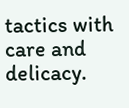tactics with care and delicacy.